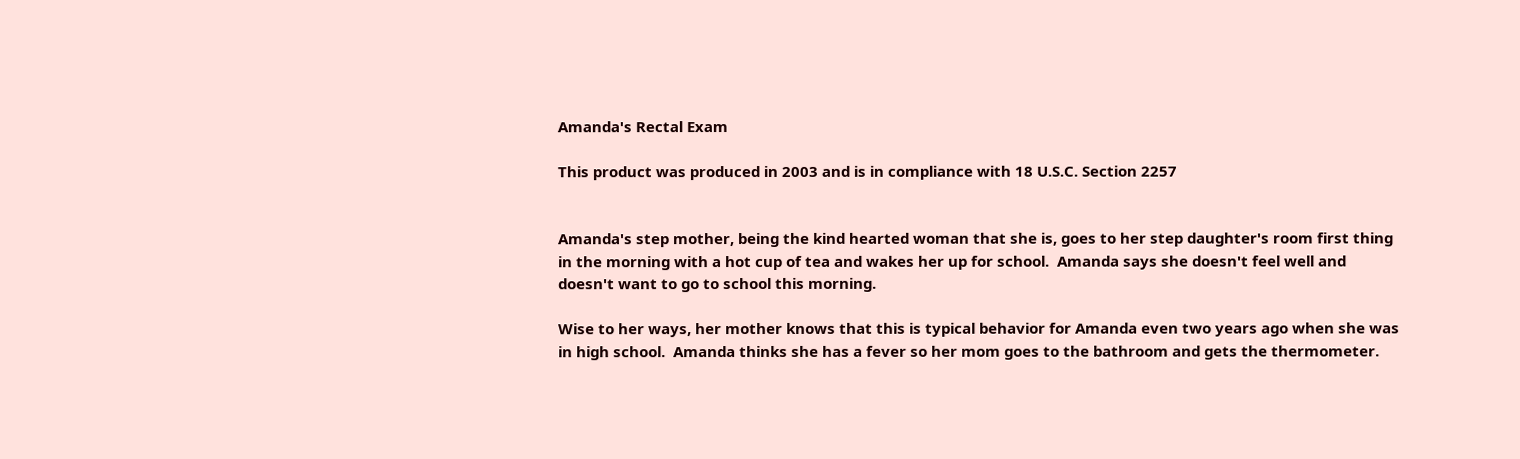Amanda's Rectal Exam

This product was produced in 2003 and is in compliance with 18 U.S.C. Section 2257


Amanda's step mother, being the kind hearted woman that she is, goes to her step daughter's room first thing in the morning with a hot cup of tea and wakes her up for school.  Amanda says she doesn't feel well and doesn't want to go to school this morning.

Wise to her ways, her mother knows that this is typical behavior for Amanda even two years ago when she was in high school.  Amanda thinks she has a fever so her mom goes to the bathroom and gets the thermometer.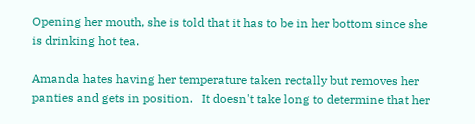Opening her mouth, she is told that it has to be in her bottom since she is drinking hot tea.

Amanda hates having her temperature taken rectally but removes her panties and gets in position.   It doesn't take long to determine that her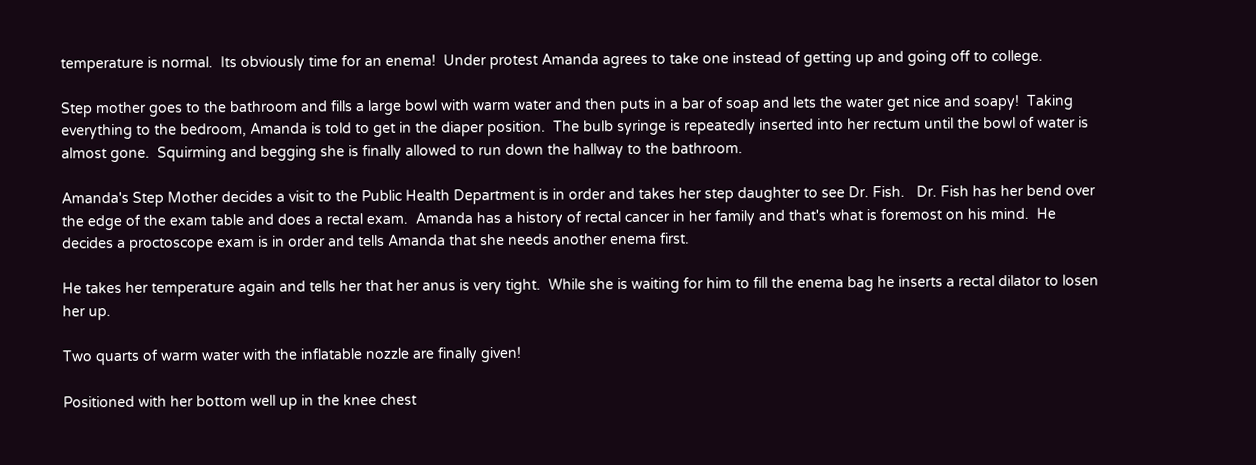temperature is normal.  Its obviously time for an enema!  Under protest Amanda agrees to take one instead of getting up and going off to college.

Step mother goes to the bathroom and fills a large bowl with warm water and then puts in a bar of soap and lets the water get nice and soapy!  Taking everything to the bedroom, Amanda is told to get in the diaper position.  The bulb syringe is repeatedly inserted into her rectum until the bowl of water is almost gone.  Squirming and begging she is finally allowed to run down the hallway to the bathroom.

Amanda's Step Mother decides a visit to the Public Health Department is in order and takes her step daughter to see Dr. Fish.   Dr. Fish has her bend over the edge of the exam table and does a rectal exam.  Amanda has a history of rectal cancer in her family and that's what is foremost on his mind.  He decides a proctoscope exam is in order and tells Amanda that she needs another enema first.

He takes her temperature again and tells her that her anus is very tight.  While she is waiting for him to fill the enema bag he inserts a rectal dilator to losen her up.

Two quarts of warm water with the inflatable nozzle are finally given!

Positioned with her bottom well up in the knee chest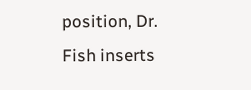position, Dr. Fish inserts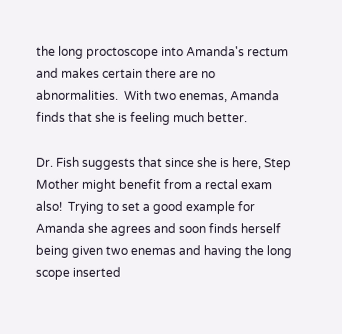the long proctoscope into Amanda's rectum and makes certain there are no abnormalities.  With two enemas, Amanda finds that she is feeling much better.

Dr. Fish suggests that since she is here, Step Mother might benefit from a rectal exam also!  Trying to set a good example for Amanda she agrees and soon finds herself being given two enemas and having the long scope inserted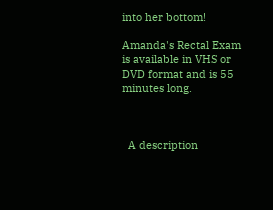into her bottom!

Amanda's Rectal Exam is available in VHS or DVD format and is 55 minutes long.



  A description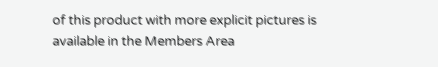of this product with more explicit pictures is available in the Members Area